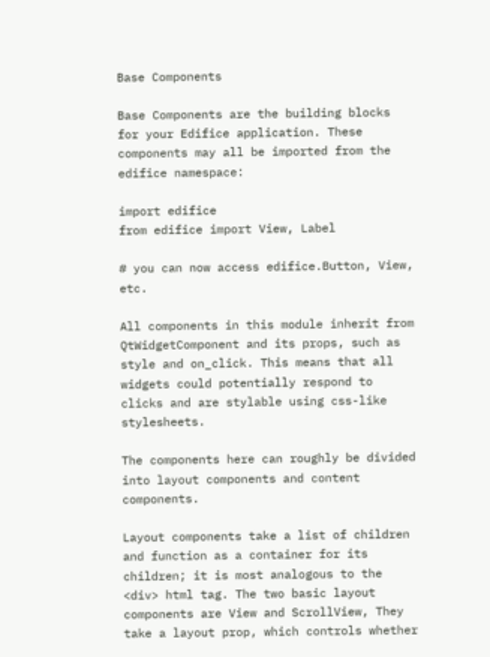Base Components

Base Components are the building blocks for your Edifice application. These components may all be imported from the edifice namespace:

import edifice
from edifice import View, Label

# you can now access edifice.Button, View, etc.

All components in this module inherit from QtWidgetComponent and its props, such as style and on_click. This means that all widgets could potentially respond to clicks and are stylable using css-like stylesheets.

The components here can roughly be divided into layout components and content components.

Layout components take a list of children and function as a container for its children; it is most analogous to the <div> html tag. The two basic layout components are View and ScrollView, They take a layout prop, which controls whether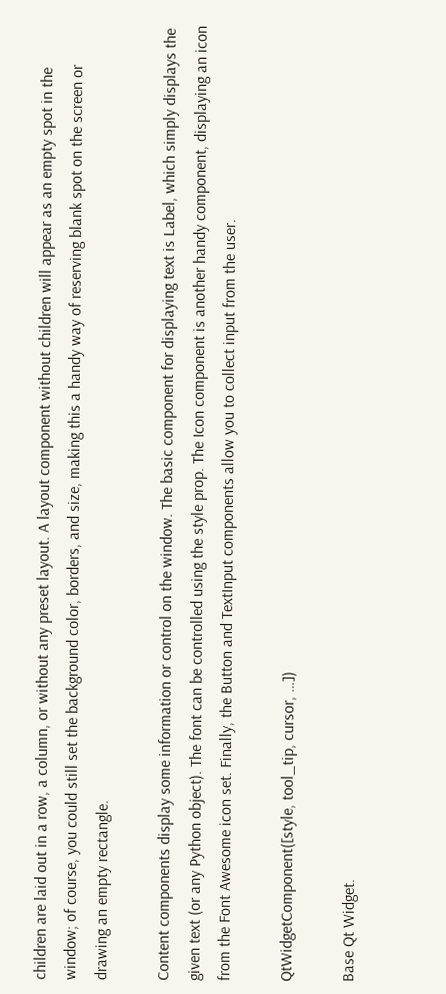children are laid out in a row, a column, or without any preset layout. A layout component without children will appear as an empty spot in the window; of course, you could still set the background color, borders, and size, making this a handy way of reserving blank spot on the screen or drawing an empty rectangle.

Content components display some information or control on the window. The basic component for displaying text is Label, which simply displays the given text (or any Python object). The font can be controlled using the style prop. The Icon component is another handy component, displaying an icon from the Font Awesome icon set. Finally, the Button and TextInput components allow you to collect input from the user.

QtWidgetComponent([style, tool_tip, cursor, …])

Base Qt Widget.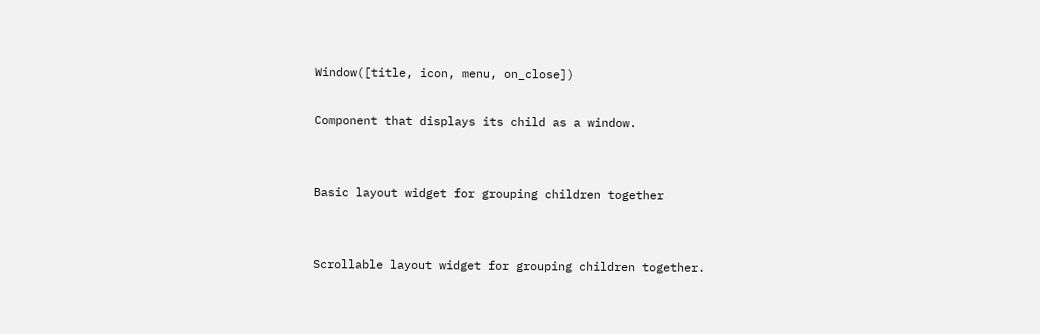Window([title, icon, menu, on_close])

Component that displays its child as a window.


Basic layout widget for grouping children together


Scrollable layout widget for grouping children together.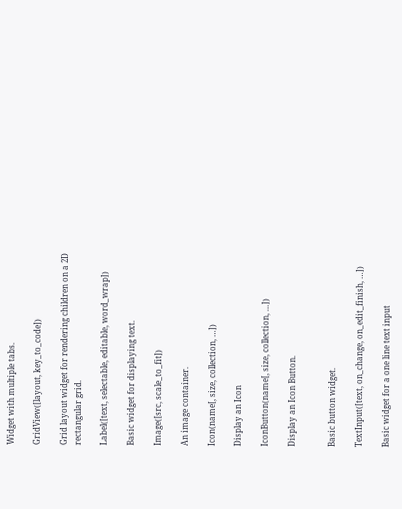Widget with multiple tabs.

GridView([layout, key_to_code])

Grid layout widget for rendering children on a 2D rectangular grid.

Label([text, selectable, editable, word_wrap])

Basic widget for displaying text.

Image([src, scale_to_fit])

An image container.

Icon(name[, size, collection, …])

Display an Icon

IconButton(name[, size, collection, …])

Display an Icon Button.


Basic button widget.

TextInput([text, on_change, on_edit_finish, …])

Basic widget for a one line text input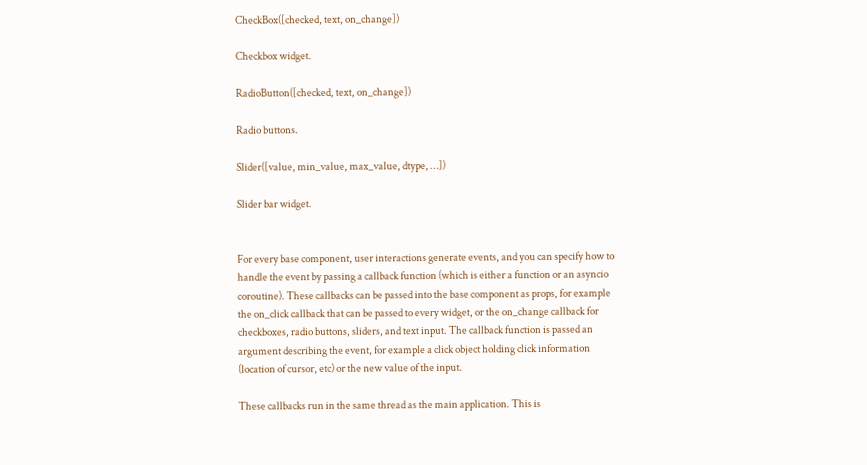CheckBox([checked, text, on_change])

Checkbox widget.

RadioButton([checked, text, on_change])

Radio buttons.

Slider([value, min_value, max_value, dtype, …])

Slider bar widget.


For every base component, user interactions generate events, and you can specify how to handle the event by passing a callback function (which is either a function or an asyncio coroutine). These callbacks can be passed into the base component as props, for example the on_click callback that can be passed to every widget, or the on_change callback for checkboxes, radio buttons, sliders, and text input. The callback function is passed an argument describing the event, for example a click object holding click information (location of cursor, etc) or the new value of the input.

These callbacks run in the same thread as the main application. This is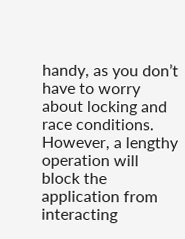handy, as you don’t have to worry about locking and race conditions. However, a lengthy operation will block the application from interacting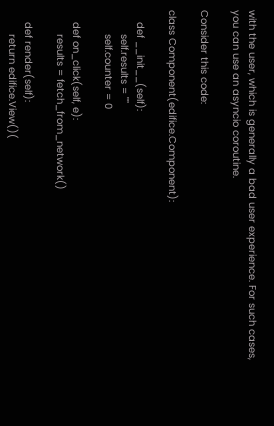with the user, which is generally a bad user experience. For such cases, you can use an asyncio coroutine.

Consider this code:

class Component(edifice.Component):

    def __init__(self):
        self.results = ""
        self.counter = 0

    def on_click(self, e):
        results = fetch_from_network()

    def render(self):
        return edifice.View()(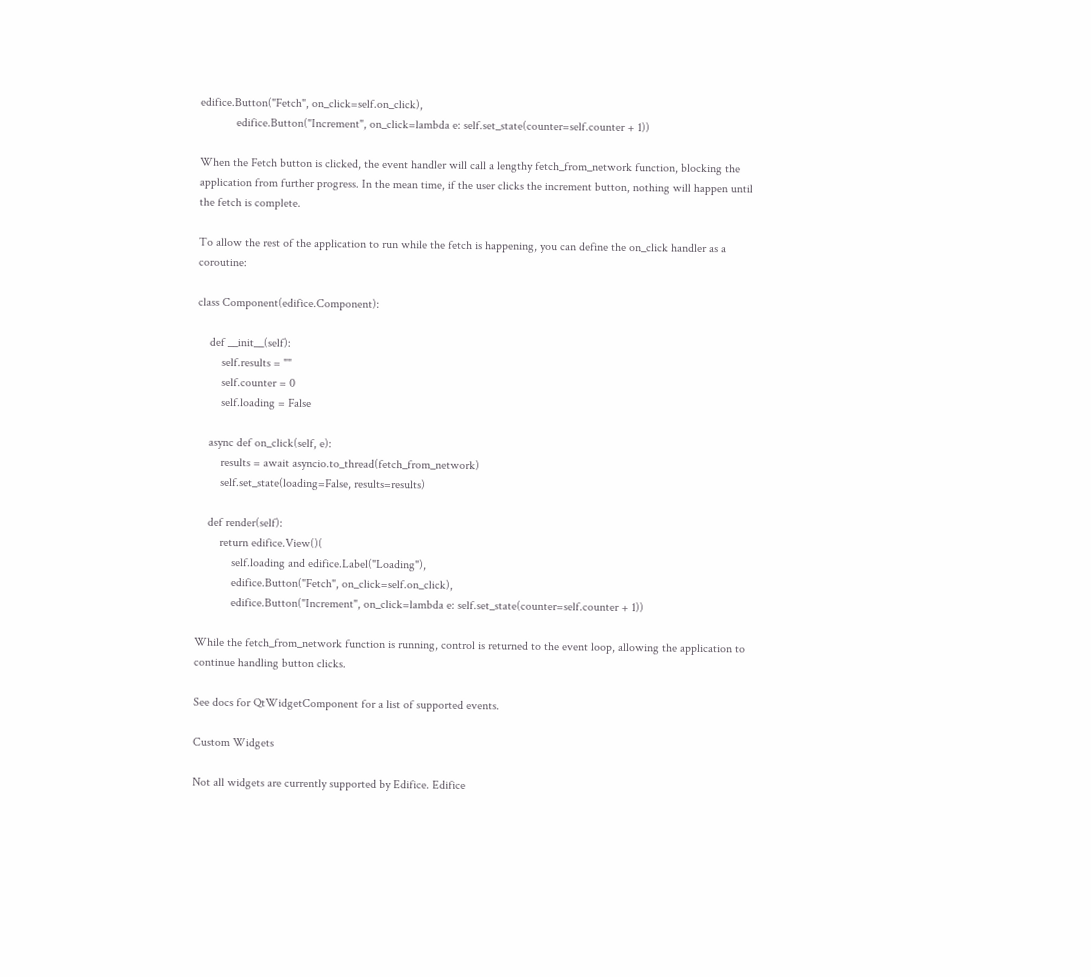edifice.Button("Fetch", on_click=self.on_click),
            edifice.Button("Increment", on_click=lambda e: self.set_state(counter=self.counter + 1))

When the Fetch button is clicked, the event handler will call a lengthy fetch_from_network function, blocking the application from further progress. In the mean time, if the user clicks the increment button, nothing will happen until the fetch is complete.

To allow the rest of the application to run while the fetch is happening, you can define the on_click handler as a coroutine:

class Component(edifice.Component):

    def __init__(self):
        self.results = ""
        self.counter = 0
        self.loading = False

    async def on_click(self, e):
        results = await asyncio.to_thread(fetch_from_network)
        self.set_state(loading=False, results=results)

    def render(self):
        return edifice.View()(
            self.loading and edifice.Label("Loading"),
            edifice.Button("Fetch", on_click=self.on_click),
            edifice.Button("Increment", on_click=lambda e: self.set_state(counter=self.counter + 1))

While the fetch_from_network function is running, control is returned to the event loop, allowing the application to continue handling button clicks.

See docs for QtWidgetComponent for a list of supported events.

Custom Widgets

Not all widgets are currently supported by Edifice. Edifice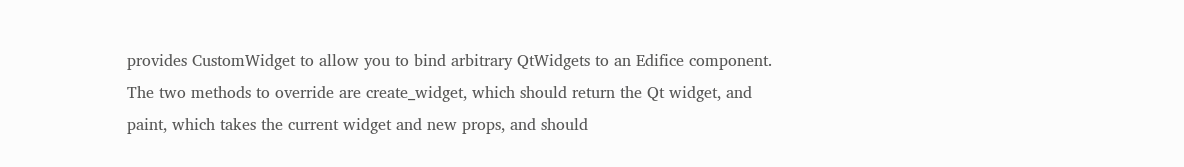provides CustomWidget to allow you to bind arbitrary QtWidgets to an Edifice component. The two methods to override are create_widget, which should return the Qt widget, and paint, which takes the current widget and new props, and should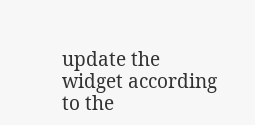update the widget according to the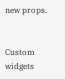new props.


Custom widgets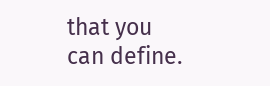that you can define.